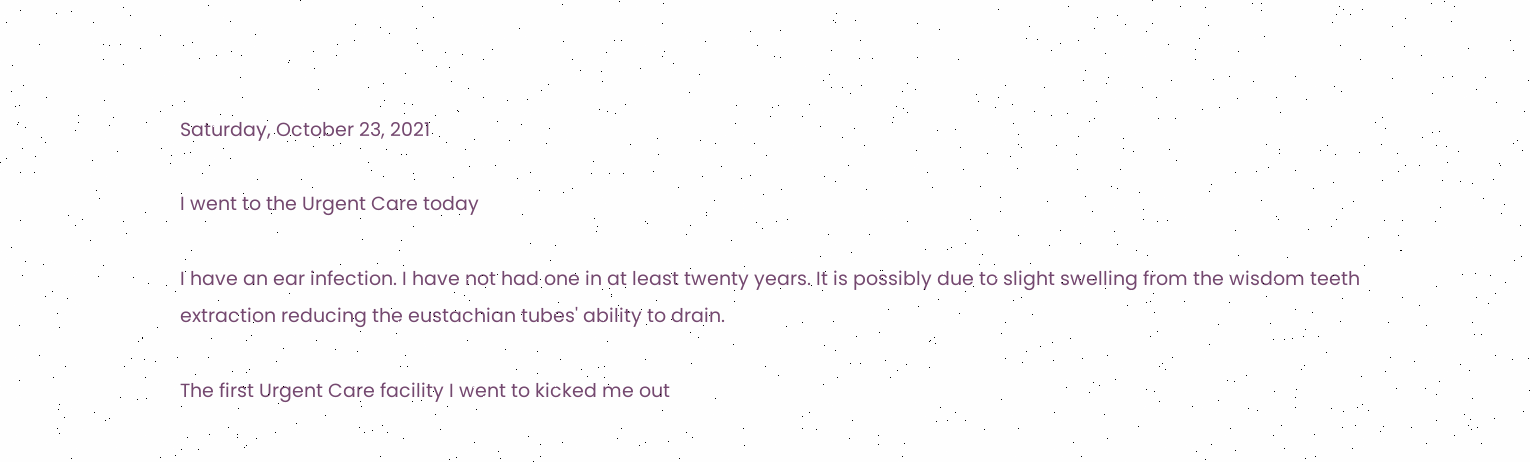Saturday, October 23, 2021

I went to the Urgent Care today

I have an ear infection. I have not had one in at least twenty years. It is possibly due to slight swelling from the wisdom teeth extraction reducing the eustachian tubes' ability to drain.

The first Urgent Care facility I went to kicked me out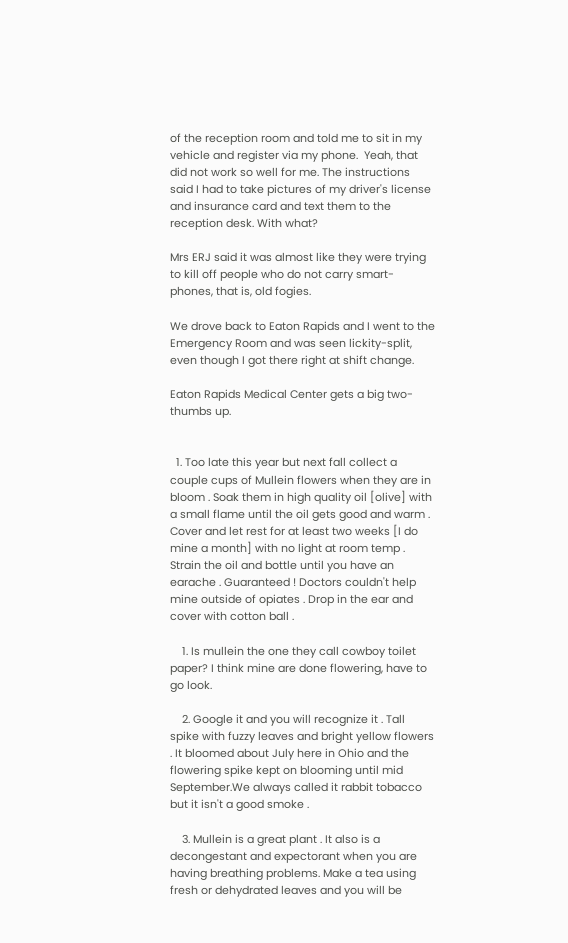of the reception room and told me to sit in my vehicle and register via my phone.  Yeah, that did not work so well for me. The instructions said I had to take pictures of my driver's license and insurance card and text them to the reception desk. With what?

Mrs ERJ said it was almost like they were trying to kill off people who do not carry smart-phones, that is, old fogies.

We drove back to Eaton Rapids and I went to the Emergency Room and was seen lickity-split, even though I got there right at shift change.

Eaton Rapids Medical Center gets a big two-thumbs up.


  1. Too late this year but next fall collect a couple cups of Mullein flowers when they are in bloom . Soak them in high quality oil [olive] with a small flame until the oil gets good and warm . Cover and let rest for at least two weeks [I do mine a month] with no light at room temp . Strain the oil and bottle until you have an earache . Guaranteed ! Doctors couldn't help mine outside of opiates . Drop in the ear and cover with cotton ball .

    1. Is mullein the one they call cowboy toilet paper? I think mine are done flowering, have to go look.

    2. Google it and you will recognize it . Tall spike with fuzzy leaves and bright yellow flowers . It bloomed about July here in Ohio and the flowering spike kept on blooming until mid September.We always called it rabbit tobacco but it isn't a good smoke .

    3. Mullein is a great plant . It also is a decongestant and expectorant when you are having breathing problems. Make a tea using fresh or dehydrated leaves and you will be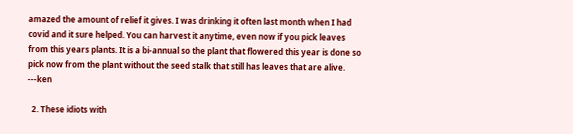amazed the amount of relief it gives. I was drinking it often last month when I had covid and it sure helped. You can harvest it anytime, even now if you pick leaves from this years plants. It is a bi-annual so the plant that flowered this year is done so pick now from the plant without the seed stalk that still has leaves that are alive. ---ken

  2. These idiots with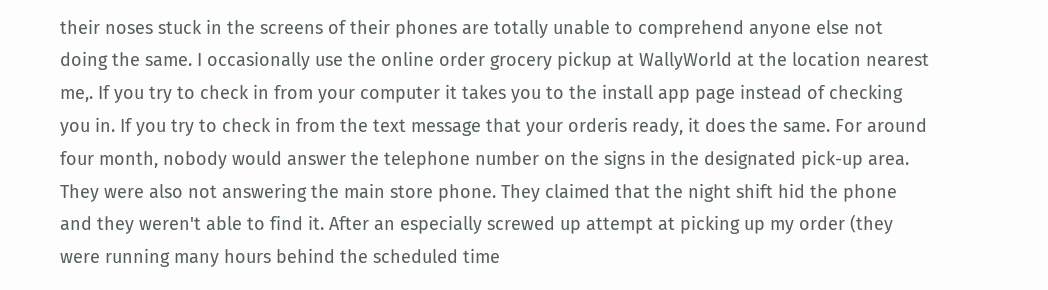their noses stuck in the screens of their phones are totally unable to comprehend anyone else not doing the same. I occasionally use the online order grocery pickup at WallyWorld at the location nearest me,. If you try to check in from your computer it takes you to the install app page instead of checking you in. If you try to check in from the text message that your orderis ready, it does the same. For around four month, nobody would answer the telephone number on the signs in the designated pick-up area. They were also not answering the main store phone. They claimed that the night shift hid the phone and they weren't able to find it. After an especially screwed up attempt at picking up my order (they were running many hours behind the scheduled time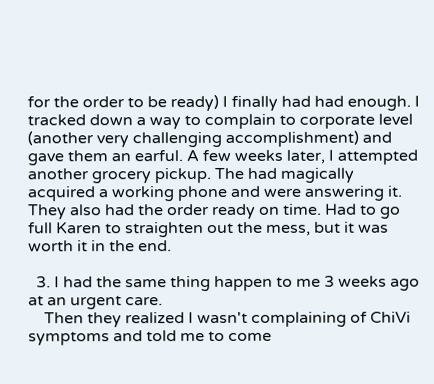for the order to be ready) I finally had had enough. I tracked down a way to complain to corporate level (another very challenging accomplishment) and gave them an earful. A few weeks later, I attempted another grocery pickup. The had magically acquired a working phone and were answering it. They also had the order ready on time. Had to go full Karen to straighten out the mess, but it was worth it in the end.

  3. I had the same thing happen to me 3 weeks ago at an urgent care.
    Then they realized I wasn't complaining of ChiVi symptoms and told me to come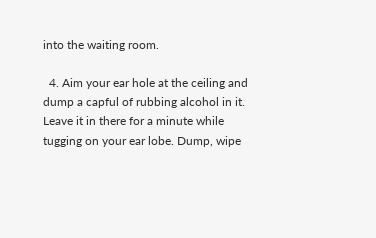into the waiting room.

  4. Aim your ear hole at the ceiling and dump a capful of rubbing alcohol in it. Leave it in there for a minute while tugging on your ear lobe. Dump, wipe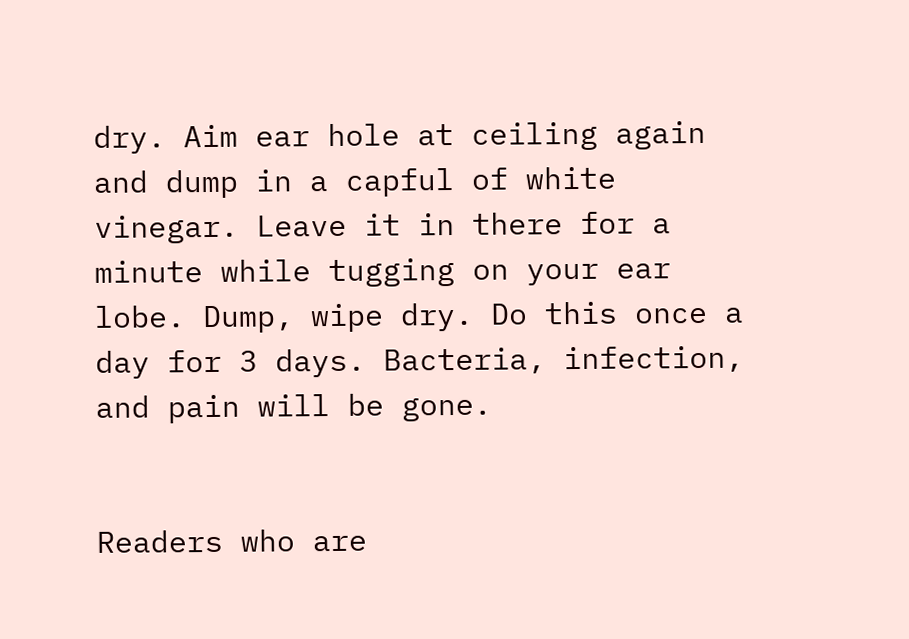dry. Aim ear hole at ceiling again and dump in a capful of white vinegar. Leave it in there for a minute while tugging on your ear lobe. Dump, wipe dry. Do this once a day for 3 days. Bacteria, infection, and pain will be gone.


Readers who are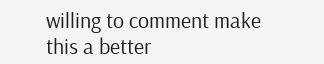willing to comment make this a better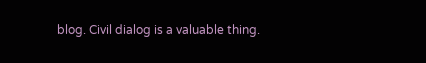blog. Civil dialog is a valuable thing.